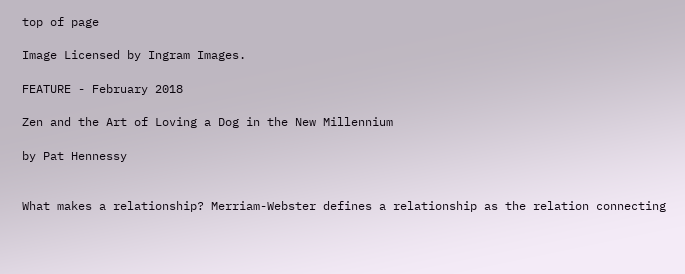top of page

Image Licensed by Ingram Images.

FEATURE - February 2018

Zen and the Art of Loving a Dog in the New Millennium

by Pat Hennessy


What makes a relationship? Merriam-Webster defines a relationship as the relation connecting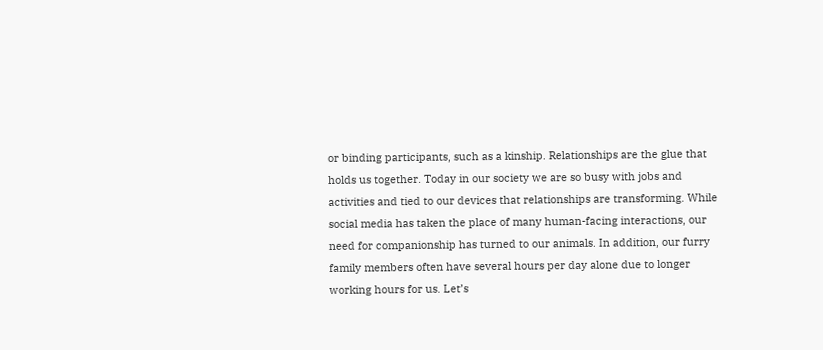or binding participants, such as a kinship. Relationships are the glue that holds us together. Today in our society we are so busy with jobs and activities and tied to our devices that relationships are transforming. While social media has taken the place of many human-facing interactions, our need for companionship has turned to our animals. In addition, our furry family members often have several hours per day alone due to longer working hours for us. Let’s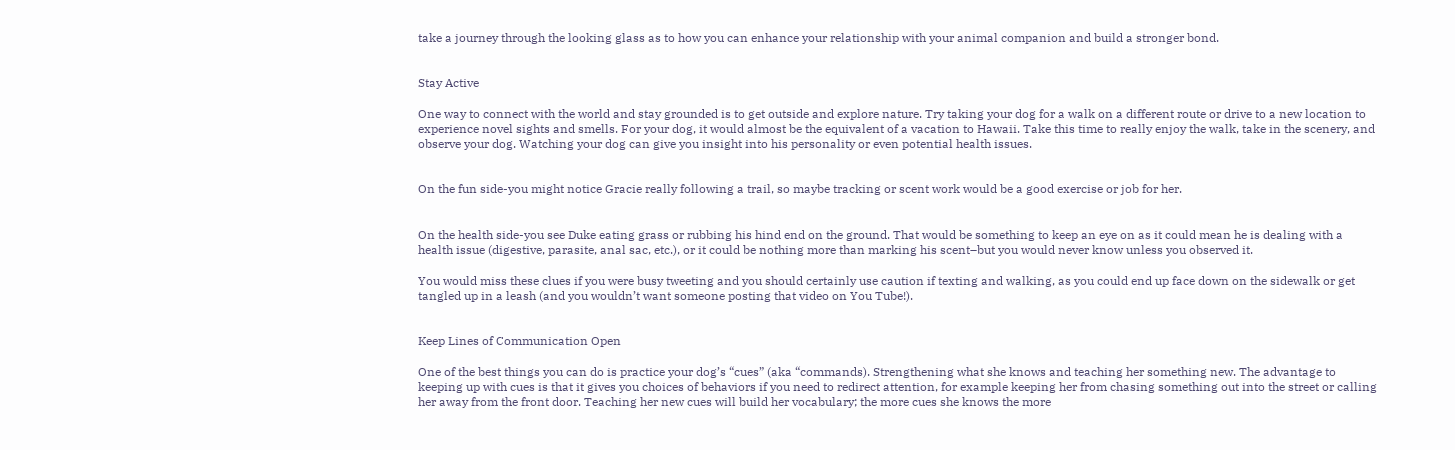take a journey through the looking glass as to how you can enhance your relationship with your animal companion and build a stronger bond.


Stay Active

One way to connect with the world and stay grounded is to get outside and explore nature. Try taking your dog for a walk on a different route or drive to a new location to experience novel sights and smells. For your dog, it would almost be the equivalent of a vacation to Hawaii. Take this time to really enjoy the walk, take in the scenery, and observe your dog. Watching your dog can give you insight into his personality or even potential health issues.


On the fun side-you might notice Gracie really following a trail, so maybe tracking or scent work would be a good exercise or job for her.


On the health side-you see Duke eating grass or rubbing his hind end on the ground. That would be something to keep an eye on as it could mean he is dealing with a health issue (digestive, parasite, anal sac, etc.), or it could be nothing more than marking his scent–but you would never know unless you observed it.

You would miss these clues if you were busy tweeting and you should certainly use caution if texting and walking, as you could end up face down on the sidewalk or get tangled up in a leash (and you wouldn’t want someone posting that video on You Tube!).


Keep Lines of Communication Open

One of the best things you can do is practice your dog’s “cues” (aka “commands). Strengthening what she knows and teaching her something new. The advantage to keeping up with cues is that it gives you choices of behaviors if you need to redirect attention, for example keeping her from chasing something out into the street or calling her away from the front door. Teaching her new cues will build her vocabulary; the more cues she knows the more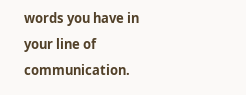words you have in your line of communication.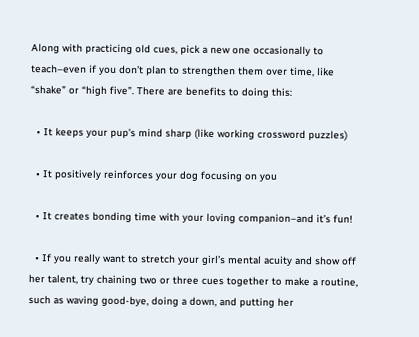Along with practicing old cues, pick a new one occasionally to teach–even if you don’t plan to strengthen them over time, like “shake” or “high five”. There are benefits to doing this:

  • It keeps your pup’s mind sharp (like working crossword puzzles)

  • It positively reinforces your dog focusing on you

  • It creates bonding time with your loving companion–and it’s fun!

  • If you really want to stretch your girl’s mental acuity and show off her talent, try chaining two or three cues together to make a routine, such as waving good-bye, doing a down, and putting her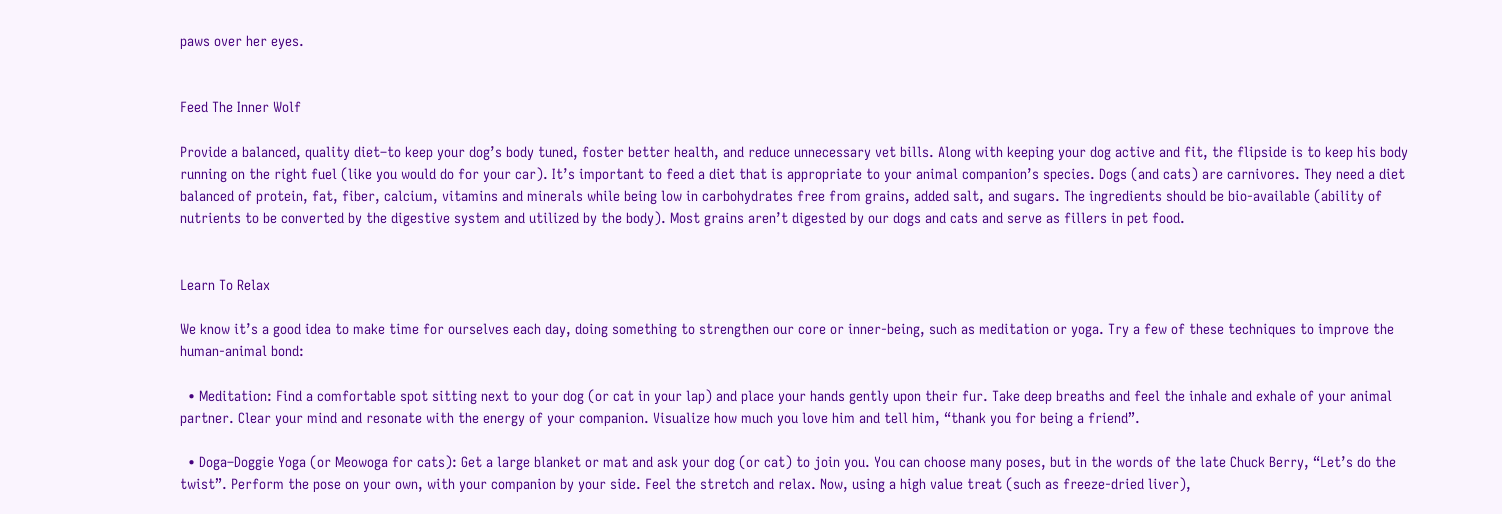paws over her eyes.


Feed The Inner Wolf

Provide a balanced, quality diet–to keep your dog’s body tuned, foster better health, and reduce unnecessary vet bills. Along with keeping your dog active and fit, the flipside is to keep his body running on the right fuel (like you would do for your car). It’s important to feed a diet that is appropriate to your animal companion’s species. Dogs (and cats) are carnivores. They need a diet balanced of protein, fat, fiber, calcium, vitamins and minerals while being low in carbohydrates free from grains, added salt, and sugars. The ingredients should be bio-available (ability of nutrients to be converted by the digestive system and utilized by the body). Most grains aren’t digested by our dogs and cats and serve as fillers in pet food.


Learn To Relax

We know it’s a good idea to make time for ourselves each day, doing something to strengthen our core or inner-being, such as meditation or yoga. Try a few of these techniques to improve the human-animal bond:

  • Meditation: Find a comfortable spot sitting next to your dog (or cat in your lap) and place your hands gently upon their fur. Take deep breaths and feel the inhale and exhale of your animal partner. Clear your mind and resonate with the energy of your companion. Visualize how much you love him and tell him, “thank you for being a friend”.

  • Doga–Doggie Yoga (or Meowoga for cats): Get a large blanket or mat and ask your dog (or cat) to join you. You can choose many poses, but in the words of the late Chuck Berry, “Let’s do the twist”. Perform the pose on your own, with your companion by your side. Feel the stretch and relax. Now, using a high value treat (such as freeze-dried liver),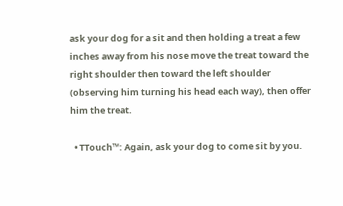ask your dog for a sit and then holding a treat a few inches away from his nose move the treat toward the right shoulder then toward the left shoulder (observing him turning his head each way), then offer him the treat.

  • TTouch™: Again, ask your dog to come sit by you.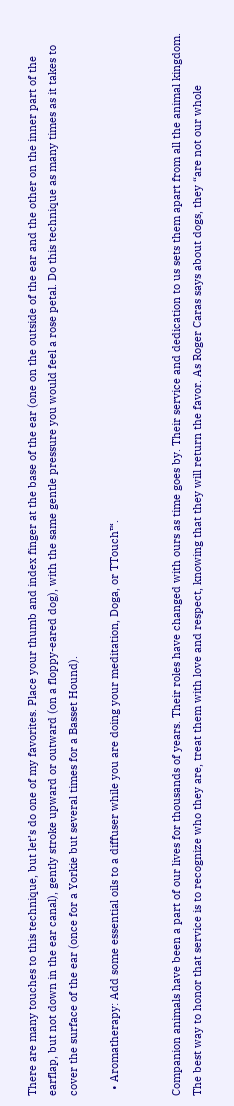There are many touches to this technique, but let’s do one of my favorites. Place your thumb and index finger at the base of the ear (one on the outside of the ear and the other on the inner part of the earflap, but not down in the ear canal), gently stroke upward or outward (on a floppy-eared dog), with the same gentle pressure you would feel a rose petal. Do this technique as many times as it takes to cover the surface of the ear (once for a Yorkie but several times for a Basset Hound).

  • Aromatherapy: Add some essential oils to a diffuser while you are doing your meditation, Doga, or TTouch™.


Companion animals have been a part of our lives for thousands of years. Their roles have changed with ours as time goes by. Their service and dedication to us sets them apart from all the animal kingdom. The best way to honor that service is to recognize who they are, treat them with love and respect, knowing that they will return the favor. As Roger Caras says about dogs, they “are not our whole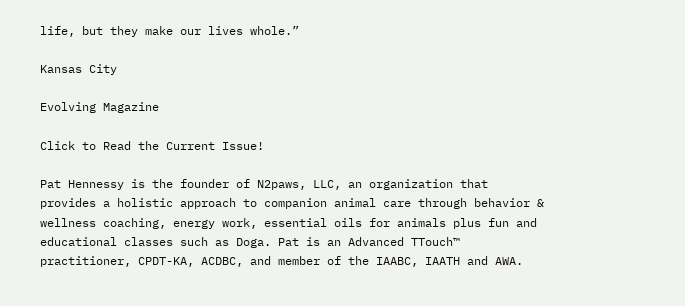life, but they make our lives whole.”

Kansas City

Evolving Magazine

Click to Read the Current Issue!

Pat Hennessy is the founder of N2paws, LLC, an organization that provides a holistic approach to companion animal care through behavior & wellness coaching, energy work, essential oils for animals plus fun and educational classes such as Doga. Pat is an Advanced TTouch™ practitioner, CPDT-KA, ACDBC, and member of the IAABC, IAATH and AWA.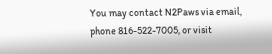You may contact N2Paws via email, phone 816-522-7005, or visit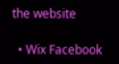the website

  • Wix Facebook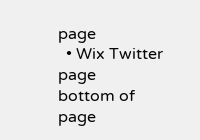page
  • Wix Twitter page
bottom of page